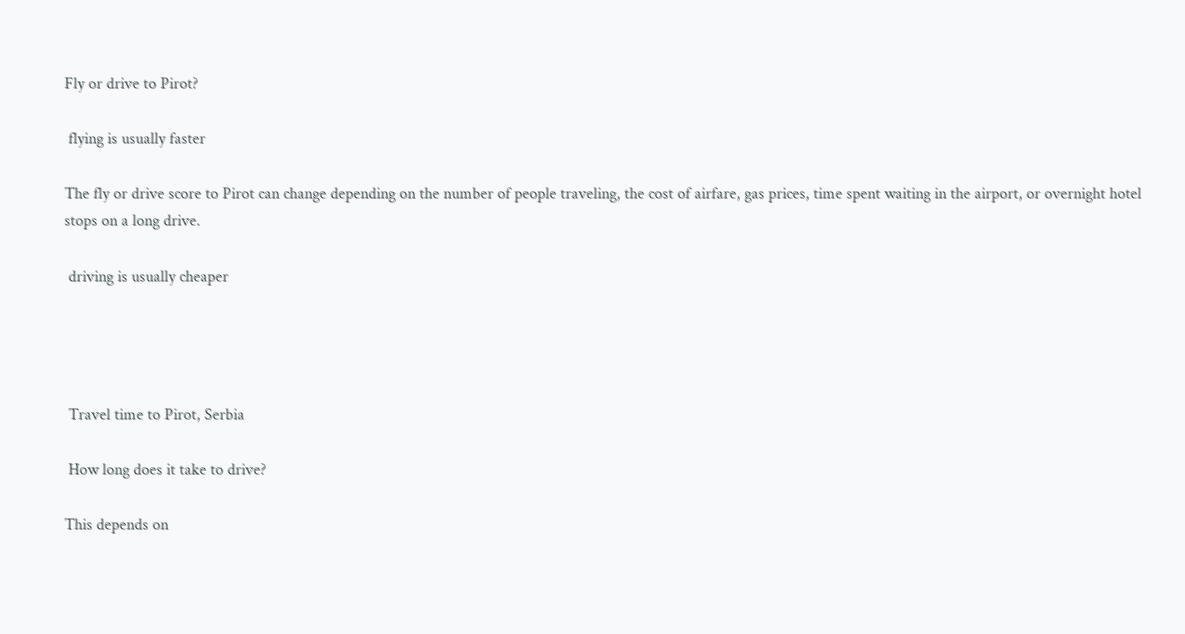Fly or drive to Pirot?

 flying is usually faster

The fly or drive score to Pirot can change depending on the number of people traveling, the cost of airfare, gas prices, time spent waiting in the airport, or overnight hotel stops on a long drive.

 driving is usually cheaper




 Travel time to Pirot, Serbia

 How long does it take to drive?

This depends on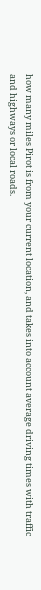how many miles Pirot is from your current location, and takes into account average driving times with traffic and highways or local roads.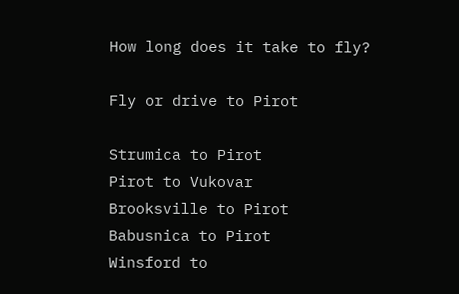How long does it take to fly?

Fly or drive to Pirot

Strumica to Pirot
Pirot to Vukovar
Brooksville to Pirot
Babusnica to Pirot
Winsford to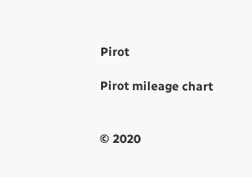Pirot

Pirot mileage chart


© 2020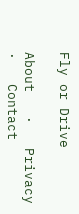Fly or Drive

About   ·   Privacy   ·   Contact